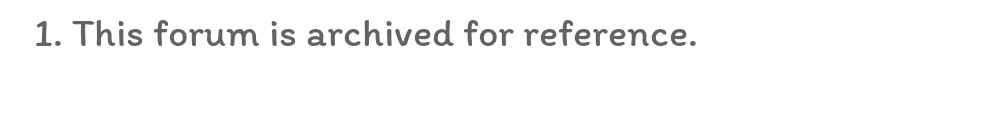1. This forum is archived for reference.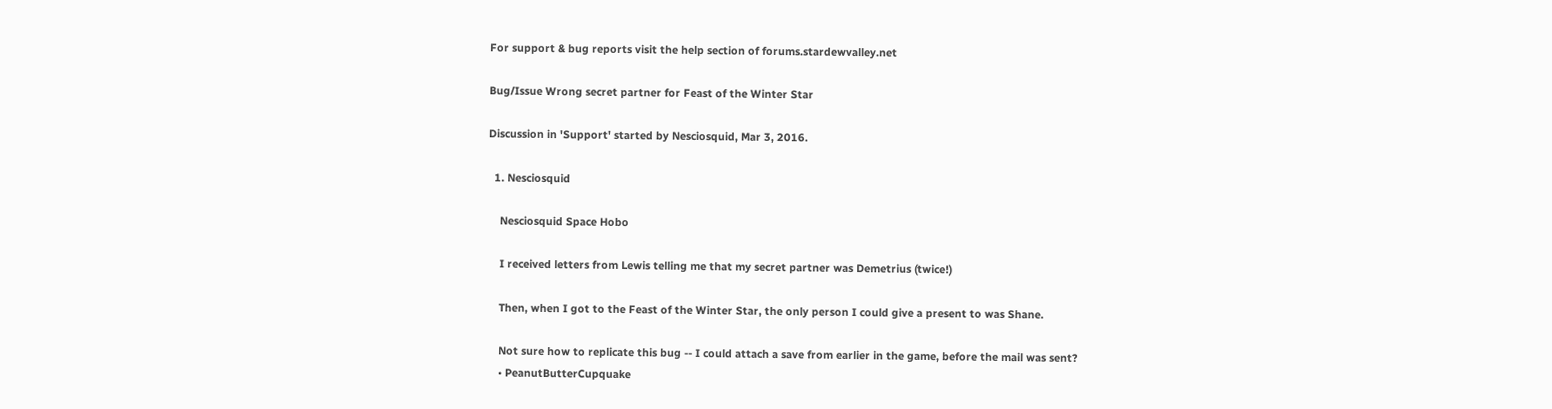For support & bug reports visit the help section of forums.stardewvalley.net

Bug/Issue Wrong secret partner for Feast of the Winter Star

Discussion in 'Support' started by Nesciosquid, Mar 3, 2016.

  1. Nesciosquid

    Nesciosquid Space Hobo

    I received letters from Lewis telling me that my secret partner was Demetrius (twice!)

    Then, when I got to the Feast of the Winter Star, the only person I could give a present to was Shane.

    Not sure how to replicate this bug -- I could attach a save from earlier in the game, before the mail was sent?
    • PeanutButterCupquake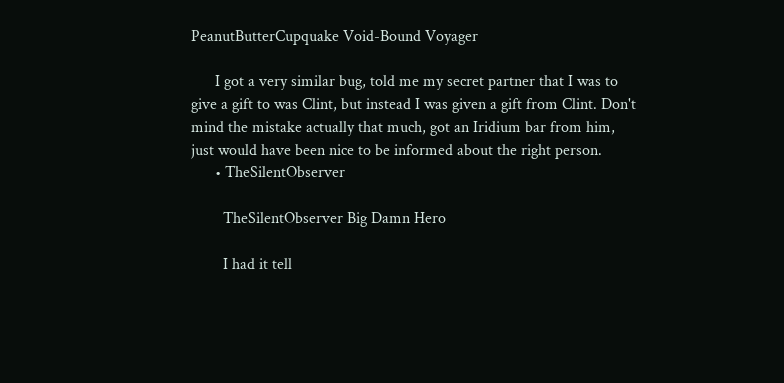PeanutButterCupquake Void-Bound Voyager

      I got a very similar bug, told me my secret partner that I was to give a gift to was Clint, but instead I was given a gift from Clint. Don't mind the mistake actually that much, got an Iridium bar from him, just would have been nice to be informed about the right person.
      • TheSilentObserver

        TheSilentObserver Big Damn Hero

        I had it tell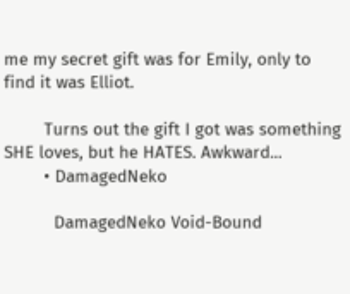me my secret gift was for Emily, only to find it was Elliot.

        Turns out the gift I got was something SHE loves, but he HATES. Awkward...
        • DamagedNeko

          DamagedNeko Void-Bound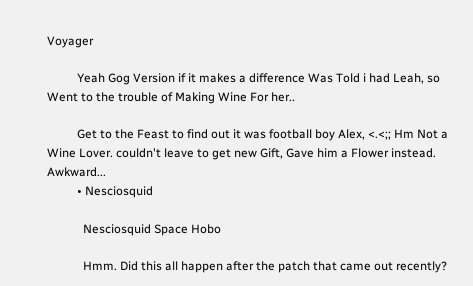Voyager

          Yeah Gog Version if it makes a difference Was Told i had Leah, so Went to the trouble of Making Wine For her..

          Get to the Feast to find out it was football boy Alex, <.<;; Hm Not a Wine Lover. couldn't leave to get new Gift, Gave him a Flower instead. Awkward...
          • Nesciosquid

            Nesciosquid Space Hobo

            Hmm. Did this all happen after the patch that came out recently?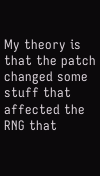My theory is that the patch changed some stuff that affected the RNG that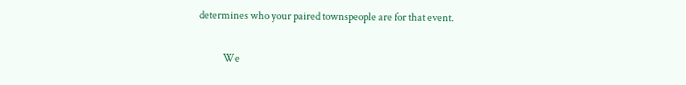determines who your paired townspeople are for that event.

            We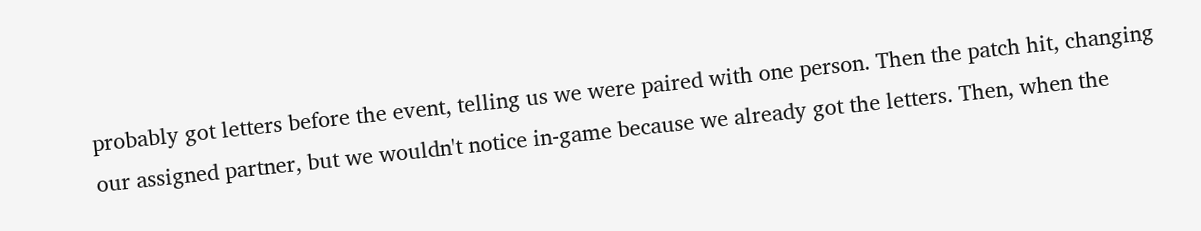probably got letters before the event, telling us we were paired with one person. Then the patch hit, changing our assigned partner, but we wouldn't notice in-game because we already got the letters. Then, when the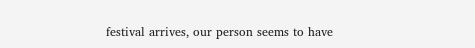festival arrives, our person seems to have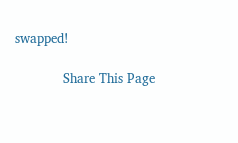swapped!

            Share This Page